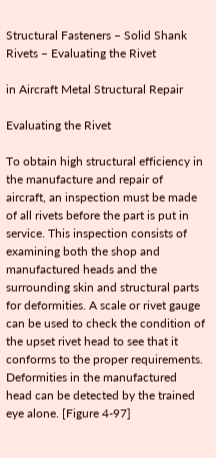Structural Fasteners – Solid Shank Rivets – Evaluating the Rivet

in Aircraft Metal Structural Repair

Evaluating the Rivet

To obtain high structural efficiency in the manufacture and repair of aircraft, an inspection must be made of all rivets before the part is put in service. This inspection consists of examining both the shop and manufactured heads and the surrounding skin and structural parts for deformities. A scale or rivet gauge can be used to check the condition of the upset rivet head to see that it conforms to the proper requirements. Deformities in the manufactured head can be detected by the trained eye alone. [Figure 4-97]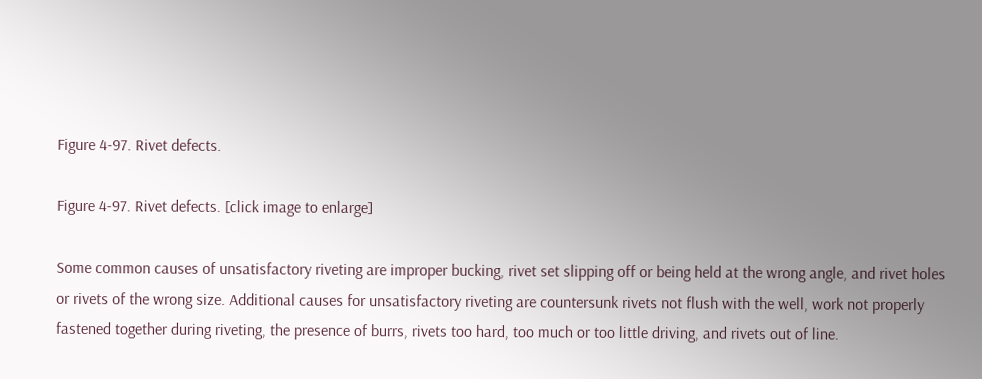Figure 4-97. Rivet defects.

Figure 4-97. Rivet defects. [click image to enlarge]

Some common causes of unsatisfactory riveting are improper bucking, rivet set slipping off or being held at the wrong angle, and rivet holes or rivets of the wrong size. Additional causes for unsatisfactory riveting are countersunk rivets not flush with the well, work not properly fastened together during riveting, the presence of burrs, rivets too hard, too much or too little driving, and rivets out of line.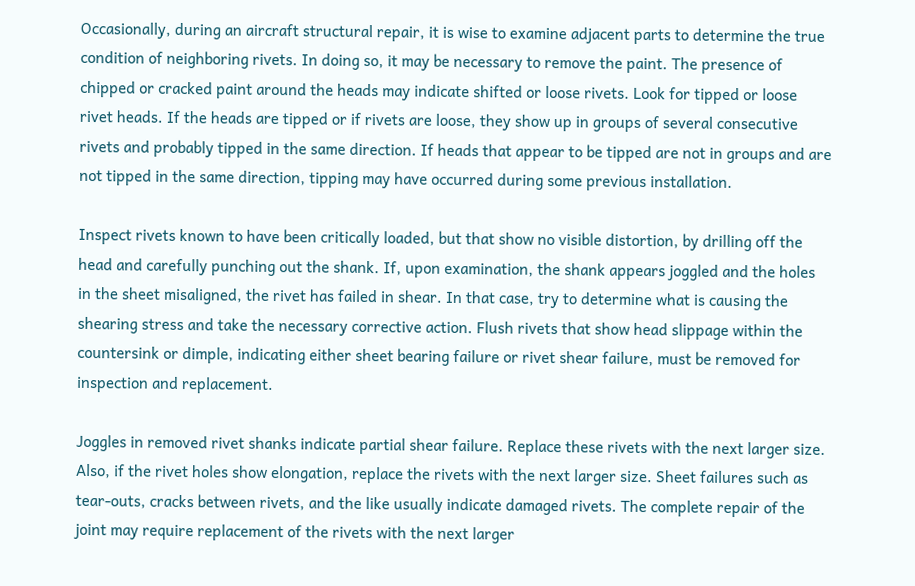Occasionally, during an aircraft structural repair, it is wise to examine adjacent parts to determine the true condition of neighboring rivets. In doing so, it may be necessary to remove the paint. The presence of chipped or cracked paint around the heads may indicate shifted or loose rivets. Look for tipped or loose rivet heads. If the heads are tipped or if rivets are loose, they show up in groups of several consecutive rivets and probably tipped in the same direction. If heads that appear to be tipped are not in groups and are not tipped in the same direction, tipping may have occurred during some previous installation.

Inspect rivets known to have been critically loaded, but that show no visible distortion, by drilling off the head and carefully punching out the shank. If, upon examination, the shank appears joggled and the holes in the sheet misaligned, the rivet has failed in shear. In that case, try to determine what is causing the shearing stress and take the necessary corrective action. Flush rivets that show head slippage within the countersink or dimple, indicating either sheet bearing failure or rivet shear failure, must be removed for inspection and replacement.

Joggles in removed rivet shanks indicate partial shear failure. Replace these rivets with the next larger size. Also, if the rivet holes show elongation, replace the rivets with the next larger size. Sheet failures such as tear-outs, cracks between rivets, and the like usually indicate damaged rivets. The complete repair of the joint may require replacement of the rivets with the next larger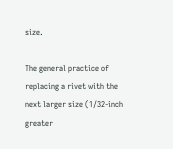size.

The general practice of replacing a rivet with the next larger size (1⁄32-inch greater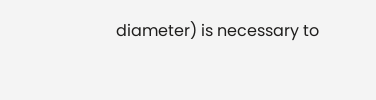diameter) is necessary to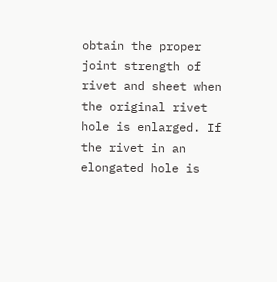obtain the proper joint strength of rivet and sheet when the original rivet hole is enlarged. If the rivet in an elongated hole is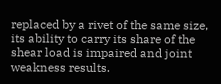replaced by a rivet of the same size, its ability to carry its share of the shear load is impaired and joint weakness results.